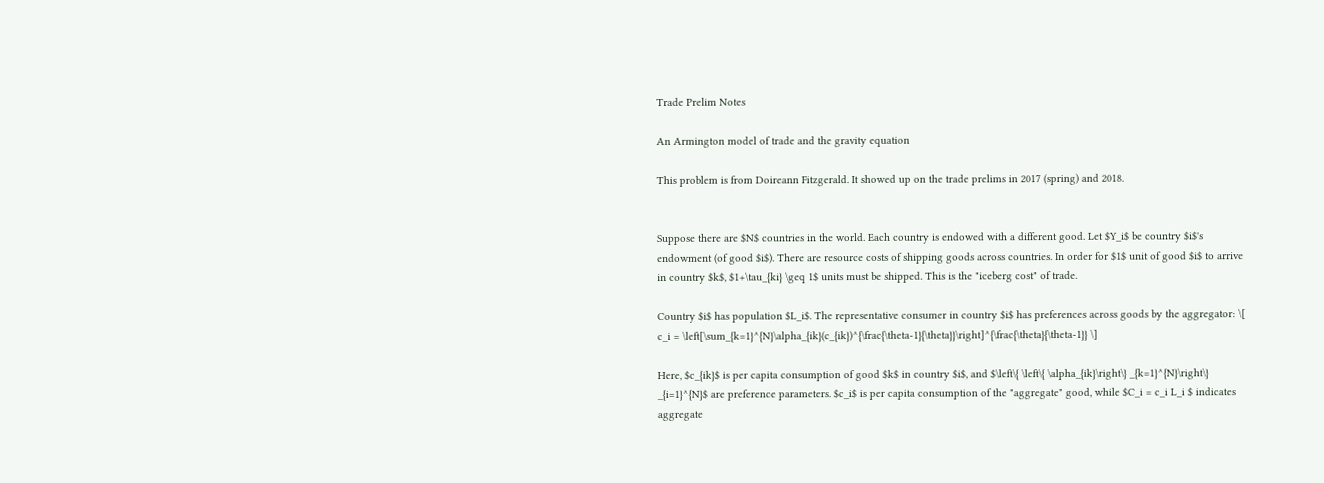Trade Prelim Notes

An Armington model of trade and the gravity equation

This problem is from Doireann Fitzgerald. It showed up on the trade prelims in 2017 (spring) and 2018.


Suppose there are $N$ countries in the world. Each country is endowed with a different good. Let $Y_i$ be country $i$'s endowment (of good $i$). There are resource costs of shipping goods across countries. In order for $1$ unit of good $i$ to arrive in country $k$, $1+\tau_{ki} \geq 1$ units must be shipped. This is the "iceberg cost" of trade.

Country $i$ has population $L_i$. The representative consumer in country $i$ has preferences across goods by the aggregator: \[ c_i = \left[\sum_{k=1}^{N}\alpha_{ik}(c_{ik})^{\frac{\theta-1}{\theta}}\right]^{\frac{\theta}{\theta-1}} \]

Here, $c_{ik}$ is per capita consumption of good $k$ in country $i$, and $\left\{ \left\{ \alpha_{ik}\right\} _{k=1}^{N}\right\} _{i=1}^{N}$ are preference parameters. $c_i$ is per capita consumption of the "aggregate" good, while $C_i = c_i L_i $ indicates aggregate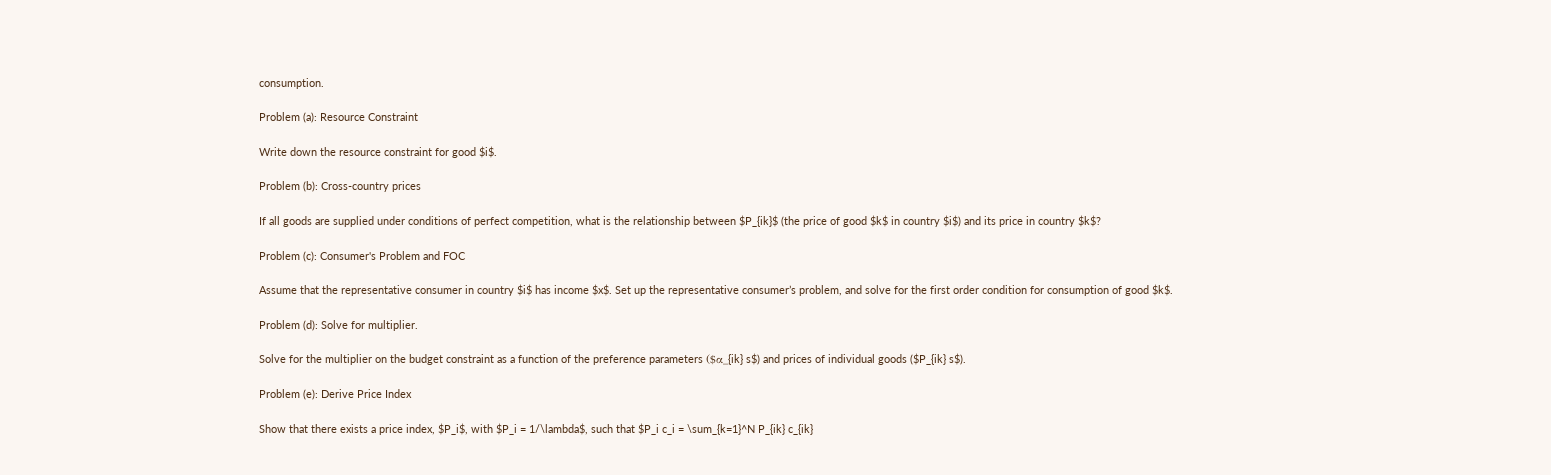consumption.

Problem (a): Resource Constraint

Write down the resource constraint for good $i$.

Problem (b): Cross-country prices

If all goods are supplied under conditions of perfect competition, what is the relationship between $P_{ik}$ (the price of good $k$ in country $i$) and its price in country $k$?

Problem (c): Consumer's Problem and FOC

Assume that the representative consumer in country $i$ has income $x$. Set up the representative consumer’s problem, and solve for the first order condition for consumption of good $k$.

Problem (d): Solve for multiplier.

Solve for the multiplier on the budget constraint as a function of the preference parameters ($α_{ik} s$) and prices of individual goods ($P_{ik} s$).

Problem (e): Derive Price Index

Show that there exists a price index, $P_i$, with $P_i = 1/\lambda$, such that $P_i c_i = \sum_{k=1}^N P_{ik} c_{ik}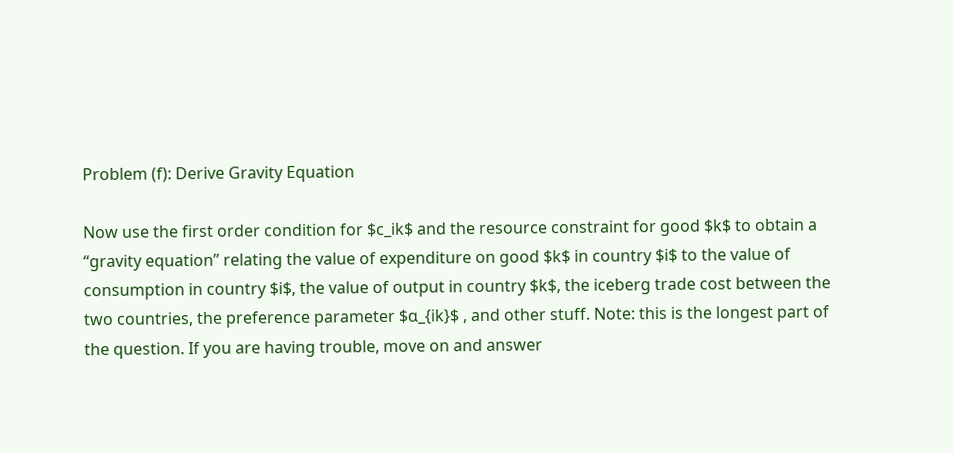Problem (f): Derive Gravity Equation

Now use the first order condition for $c_ik$ and the resource constraint for good $k$ to obtain a “gravity equation” relating the value of expenditure on good $k$ in country $i$ to the value of consumption in country $i$, the value of output in country $k$, the iceberg trade cost between the two countries, the preference parameter $α_{ik}$ , and other stuff. Note: this is the longest part of the question. If you are having trouble, move on and answer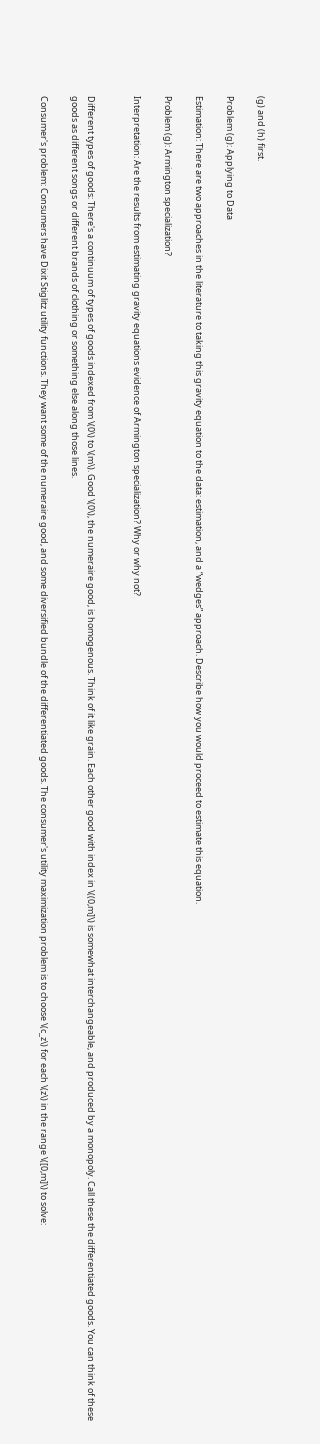(g) and (h) first.

Problem (g): Applying to Data

Estimation: There are two approaches in the literature to taking this gravity equation to the data: estimation, and a “wedges” approach. Describe how you would proceed to estimate this equation.

Problem (g): Armington specialization?

Interpretation: Are the results from estimating gravity equations evidence of Armington specialization? Why or why not?


Different types of goods: There's a continuum of types of goods indexed from \(0\) to \(m\). Good \(0\), the numeraire good, is homogenous. Think of it like grain. Each other good with index in \((0,m]\) is somewhat interchangeable, and produced by a monopoly. Call these the differentiated goods. You can think of these goods as different songs or different brands of clothing or something else along those lines.

Consumer's problem: Consumers have Dixit Stiglitz utility functions. They want some of the numeraire good, and some diversified bundle of the differentiated goods. The consumer's utility maximization problem is to choose \(c_z\) for each \(z\) in the range \([0,m]\) to solve: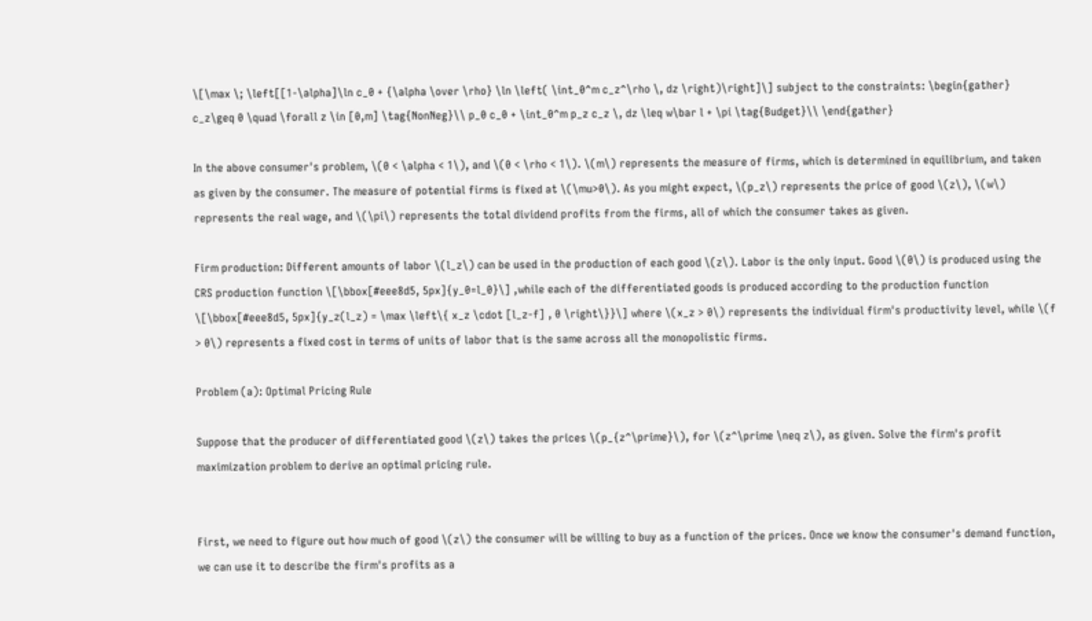\[\max \; \left[[1-\alpha]\ln c_0 + {\alpha \over \rho} \ln \left( \int_0^m c_z^\rho \, dz \right)\right]\] subject to the constraints: \begin{gather} c_z\geq 0 \quad \forall z \in [0,m] \tag{NonNeg}\\ p_0 c_0 + \int_0^m p_z c_z \, dz \leq w\bar l + \pi \tag{Budget}\\ \end{gather}

In the above consumer's problem, \(0 < \alpha < 1\), and \(0 < \rho < 1\). \(m\) represents the measure of firms, which is determined in equilibrium, and taken as given by the consumer. The measure of potential firms is fixed at \(\mu>0\). As you might expect, \(p_z\) represents the price of good \(z\), \(w\) represents the real wage, and \(\pi\) represents the total dividend profits from the firms, all of which the consumer takes as given.

Firm production: Different amounts of labor \(l_z\) can be used in the production of each good \(z\). Labor is the only input. Good \(0\) is produced using the CRS production function \[\bbox[#eee8d5, 5px]{y_0=l_0}\] ,while each of the differentiated goods is produced according to the production function \[\bbox[#eee8d5, 5px]{y_z(l_z) = \max \left\{ x_z \cdot [l_z-f] , 0 \right\}}\] where \(x_z > 0\) represents the individual firm's productivity level, while \(f > 0\) represents a fixed cost in terms of units of labor that is the same across all the monopolistic firms.

Problem (a): Optimal Pricing Rule

Suppose that the producer of differentiated good \(z\) takes the prices \(p_{z^\prime}\), for \(z^\prime \neq z\), as given. Solve the firm's profit maximization problem to derive an optimal pricing rule.


First, we need to figure out how much of good \(z\) the consumer will be willing to buy as a function of the prices. Once we know the consumer's demand function, we can use it to describe the firm's profits as a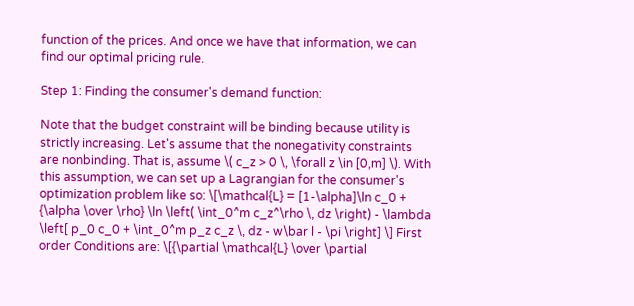function of the prices. And once we have that information, we can find our optimal pricing rule.

Step 1: Finding the consumer's demand function:

Note that the budget constraint will be binding because utility is strictly increasing. Let's assume that the nonegativity constraints are nonbinding. That is, assume \( c_z > 0 \, \forall z \in [0,m] \). With this assumption, we can set up a Lagrangian for the consumer's optimization problem like so: \[\mathcal{L} = [1-\alpha]\ln c_0 + {\alpha \over \rho} \ln \left( \int_0^m c_z^\rho \, dz \right) - \lambda \left[ p_0 c_0 + \int_0^m p_z c_z \, dz - w\bar l - \pi \right] \] First order Conditions are: \[{\partial \mathcal{L} \over \partial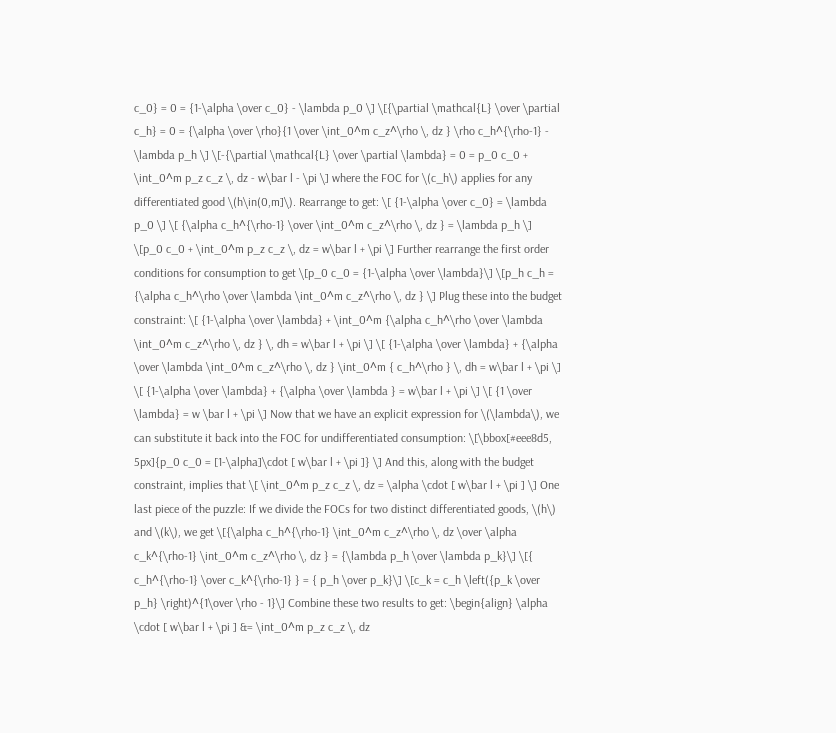c_0} = 0 = {1-\alpha \over c_0} - \lambda p_0 \] \[{\partial \mathcal{L} \over \partial c_h} = 0 = {\alpha \over \rho}{1 \over \int_0^m c_z^\rho \, dz } \rho c_h^{\rho-1} - \lambda p_h \] \[-{\partial \mathcal{L} \over \partial \lambda} = 0 = p_0 c_0 + \int_0^m p_z c_z \, dz - w\bar l - \pi \] where the FOC for \(c_h\) applies for any differentiated good \(h\in(0,m]\). Rearrange to get: \[ {1-\alpha \over c_0} = \lambda p_0 \] \[ {\alpha c_h^{\rho-1} \over \int_0^m c_z^\rho \, dz } = \lambda p_h \] \[p_0 c_0 + \int_0^m p_z c_z \, dz = w\bar l + \pi \] Further rearrange the first order conditions for consumption to get \[p_0 c_0 = {1-\alpha \over \lambda}\] \[p_h c_h = {\alpha c_h^\rho \over \lambda \int_0^m c_z^\rho \, dz } \] Plug these into the budget constraint: \[ {1-\alpha \over \lambda} + \int_0^m {\alpha c_h^\rho \over \lambda \int_0^m c_z^\rho \, dz } \, dh = w\bar l + \pi \] \[ {1-\alpha \over \lambda} + {\alpha \over \lambda \int_0^m c_z^\rho \, dz } \int_0^m { c_h^\rho } \, dh = w\bar l + \pi \] \[ {1-\alpha \over \lambda} + {\alpha \over \lambda } = w\bar l + \pi \] \[ {1 \over \lambda} = w \bar l + \pi \] Now that we have an explicit expression for \(\lambda\), we can substitute it back into the FOC for undifferentiated consumption: \[\bbox[#eee8d5, 5px]{p_0 c_0 = [1-\alpha]\cdot [ w\bar l + \pi ]} \] And this, along with the budget constraint, implies that \[ \int_0^m p_z c_z \, dz = \alpha \cdot [ w\bar l + \pi ] \] One last piece of the puzzle: If we divide the FOCs for two distinct differentiated goods, \(h\) and \(k\), we get \[{\alpha c_h^{\rho-1} \int_0^m c_z^\rho \, dz \over \alpha c_k^{\rho-1} \int_0^m c_z^\rho \, dz } = {\lambda p_h \over \lambda p_k}\] \[{ c_h^{\rho-1} \over c_k^{\rho-1} } = { p_h \over p_k}\] \[c_k = c_h \left({p_k \over p_h} \right)^{1\over \rho - 1}\] Combine these two results to get: \begin{align} \alpha \cdot [ w\bar l + \pi ] &= \int_0^m p_z c_z \, dz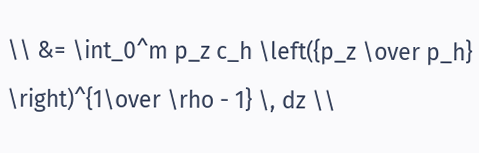\\ &= \int_0^m p_z c_h \left({p_z \over p_h} \right)^{1\over \rho - 1} \, dz \\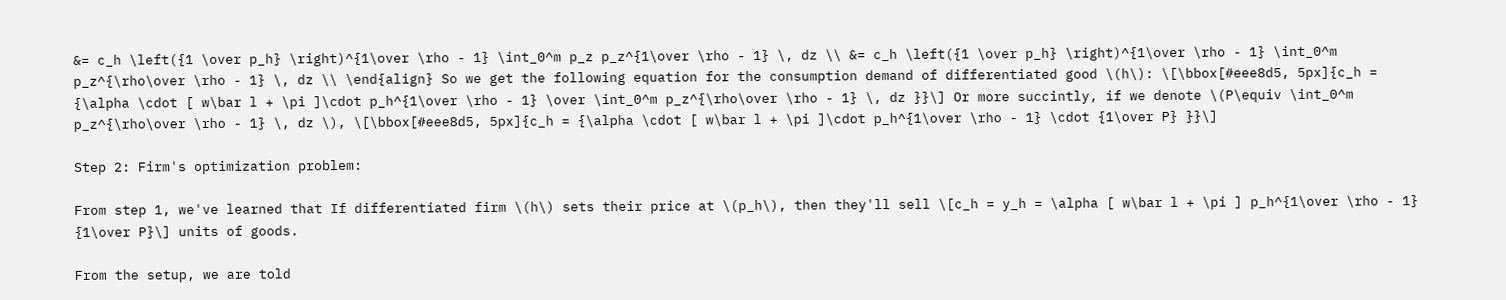&= c_h \left({1 \over p_h} \right)^{1\over \rho - 1} \int_0^m p_z p_z^{1\over \rho - 1} \, dz \\ &= c_h \left({1 \over p_h} \right)^{1\over \rho - 1} \int_0^m p_z^{\rho\over \rho - 1} \, dz \\ \end{align} So we get the following equation for the consumption demand of differentiated good \(h\): \[\bbox[#eee8d5, 5px]{c_h = {\alpha \cdot [ w\bar l + \pi ]\cdot p_h^{1\over \rho - 1} \over \int_0^m p_z^{\rho\over \rho - 1} \, dz }}\] Or more succintly, if we denote \(P\equiv \int_0^m p_z^{\rho\over \rho - 1} \, dz \), \[\bbox[#eee8d5, 5px]{c_h = {\alpha \cdot [ w\bar l + \pi ]\cdot p_h^{1\over \rho - 1} \cdot {1\over P} }}\]

Step 2: Firm's optimization problem:

From step 1, we've learned that If differentiated firm \(h\) sets their price at \(p_h\), then they'll sell \[c_h = y_h = \alpha [ w\bar l + \pi ] p_h^{1\over \rho - 1} {1\over P}\] units of goods.

From the setup, we are told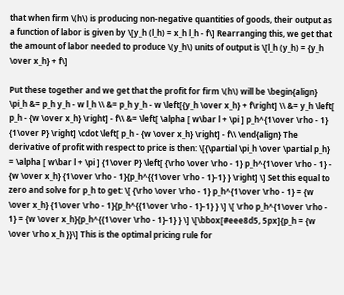that when firm \(h\) is producing non-negative quantities of goods, their output as a function of labor is given by \[y_h (l_h) = x_h l_h - f\] Rearranging this, we get that the amount of labor needed to produce \(y_h\) units of output is \[l_h (y_h) = {y_h \over x_h} + f\]

Put these together and we get that the profit for firm \(h\) will be \begin{align} \pi_h &= p_h y_h - w l_h \\ &= p_h y_h - w \left[{y_h \over x_h} + f\right] \\ &= y_h \left[ p_h - {w \over x_h} \right] - f\\ &= \left[ \alpha [ w\bar l + \pi ] p_h^{1\over \rho - 1} {1\over P} \right] \cdot \left[ p_h - {w \over x_h} \right] - f\\ \end{align} The derivative of profit with respect to price is then: \[{\partial \pi_h \over \partial p_h} = \alpha [ w\bar l + \pi ] {1\over P} \left[ {\rho \over \rho - 1} p_h^{1\over \rho - 1} - {w \over x_h} {1\over \rho - 1}{p_h^{{1\over \rho - 1}-1} } \right] \] Set this equal to zero and solve for p_h to get: \[ {\rho \over \rho - 1} p_h^{1\over \rho - 1} = {w \over x_h} {1\over \rho - 1}{p_h^{{1\over \rho - 1}-1} } \] \[ \rho p_h^{1\over \rho - 1} = {w \over x_h}{p_h^{{1\over \rho - 1}-1} } \] \[\bbox[#eee8d5, 5px]{p_h = {w \over \rho x_h }}\] This is the optimal pricing rule for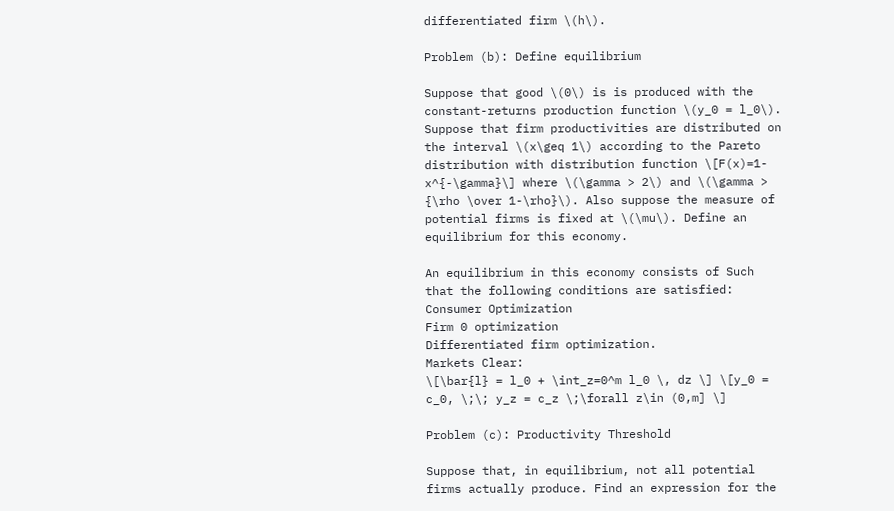differentiated firm \(h\).

Problem (b): Define equilibrium

Suppose that good \(0\) is is produced with the constant-returns production function \(y_0 = l_0\). Suppose that firm productivities are distributed on the interval \(x\geq 1\) according to the Pareto distribution with distribution function \[F(x)=1-x^{-\gamma}\] where \(\gamma > 2\) and \(\gamma > {\rho \over 1-\rho}\). Also suppose the measure of potential firms is fixed at \(\mu\). Define an equilibrium for this economy.

An equilibrium in this economy consists of Such that the following conditions are satisfied:
Consumer Optimization
Firm 0 optimization
Differentiated firm optimization.
Markets Clear:
\[\bar{l} = l_0 + \int_z=0^m l_0 \, dz \] \[y_0 = c_0, \;\; y_z = c_z \;\forall z\in (0,m] \]

Problem (c): Productivity Threshold

Suppose that, in equilibrium, not all potential firms actually produce. Find an expression for the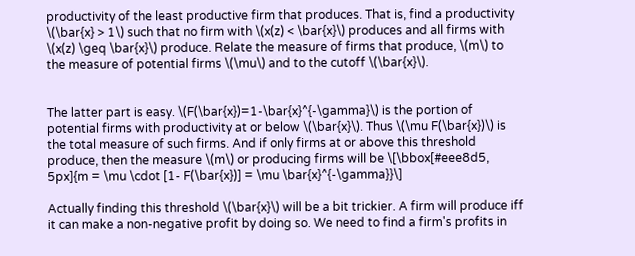productivity of the least productive firm that produces. That is, find a productivity \(\bar{x} > 1\) such that no firm with \(x(z) < \bar{x}\) produces and all firms with \(x(z) \geq \bar{x}\) produce. Relate the measure of firms that produce, \(m\) to the measure of potential firms \(\mu\) and to the cutoff \(\bar{x}\).


The latter part is easy. \(F(\bar{x})=1-\bar{x}^{-\gamma}\) is the portion of potential firms with productivity at or below \(\bar{x}\). Thus \(\mu F(\bar{x})\) is the total measure of such firms. And if only firms at or above this threshold produce, then the measure \(m\) or producing firms will be \[\bbox[#eee8d5, 5px]{m = \mu \cdot [1- F(\bar{x})] = \mu \bar{x}^{-\gamma}}\]

Actually finding this threshold \(\bar{x}\) will be a bit trickier. A firm will produce iff it can make a non-negative profit by doing so. We need to find a firm's profits in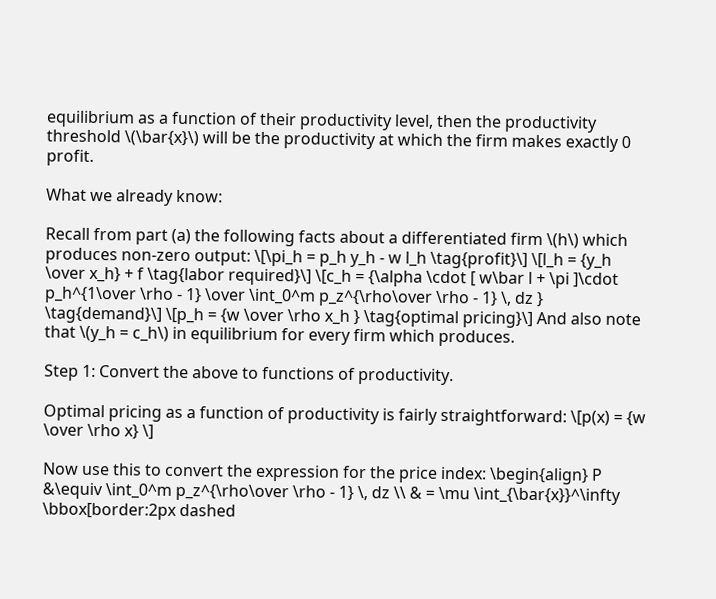equilibrium as a function of their productivity level, then the productivity threshold \(\bar{x}\) will be the productivity at which the firm makes exactly 0 profit.

What we already know:

Recall from part (a) the following facts about a differentiated firm \(h\) which produces non-zero output: \[\pi_h = p_h y_h - w l_h \tag{profit}\] \[l_h = {y_h \over x_h} + f \tag{labor required}\] \[c_h = {\alpha \cdot [ w\bar l + \pi ]\cdot p_h^{1\over \rho - 1} \over \int_0^m p_z^{\rho\over \rho - 1} \, dz } \tag{demand}\] \[p_h = {w \over \rho x_h } \tag{optimal pricing}\] And also note that \(y_h = c_h\) in equilibrium for every firm which produces.

Step 1: Convert the above to functions of productivity.

Optimal pricing as a function of productivity is fairly straightforward: \[p(x) = {w \over \rho x} \]

Now use this to convert the expression for the price index: \begin{align} P &\equiv \int_0^m p_z^{\rho\over \rho - 1} \, dz \\ & = \mu \int_{\bar{x}}^\infty \bbox[border:2px dashed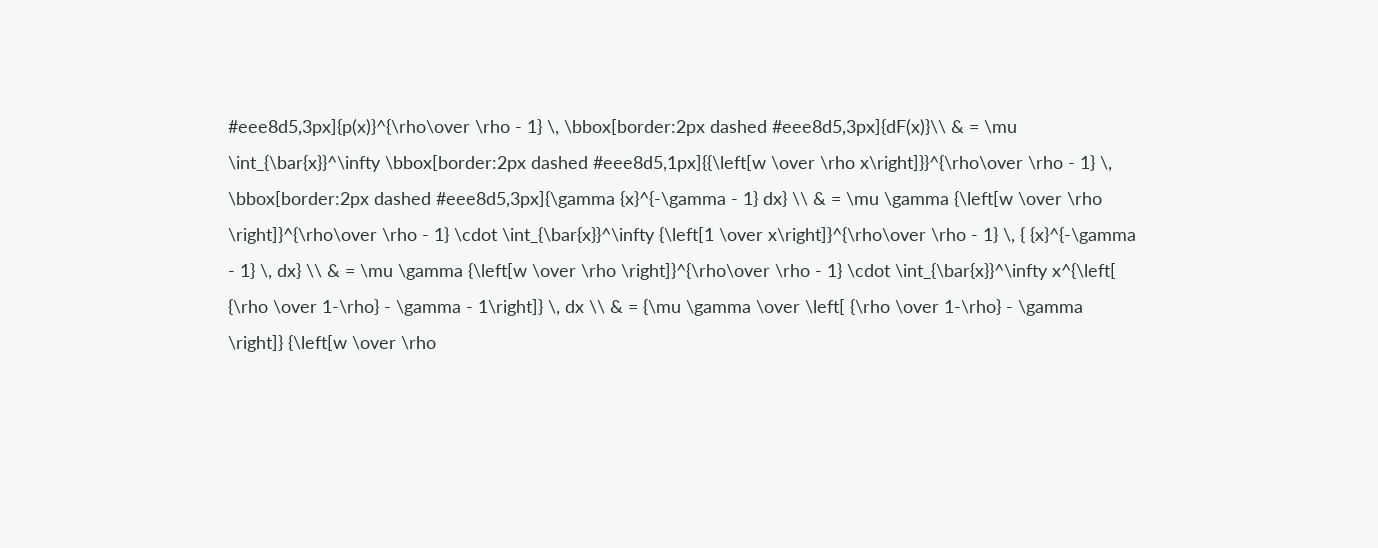#eee8d5,3px]{p(x)}^{\rho\over \rho - 1} \, \bbox[border:2px dashed #eee8d5,3px]{dF(x)}\\ & = \mu \int_{\bar{x}}^\infty \bbox[border:2px dashed #eee8d5,1px]{{\left[w \over \rho x\right]}}^{\rho\over \rho - 1} \, \bbox[border:2px dashed #eee8d5,3px]{\gamma {x}^{-\gamma - 1} dx} \\ & = \mu \gamma {\left[w \over \rho \right]}^{\rho\over \rho - 1} \cdot \int_{\bar{x}}^\infty {\left[1 \over x\right]}^{\rho\over \rho - 1} \, { {x}^{-\gamma - 1} \, dx} \\ & = \mu \gamma {\left[w \over \rho \right]}^{\rho\over \rho - 1} \cdot \int_{\bar{x}}^\infty x^{\left[ {\rho \over 1-\rho} - \gamma - 1\right]} \, dx \\ & = {\mu \gamma \over \left[ {\rho \over 1-\rho} - \gamma \right]} {\left[w \over \rho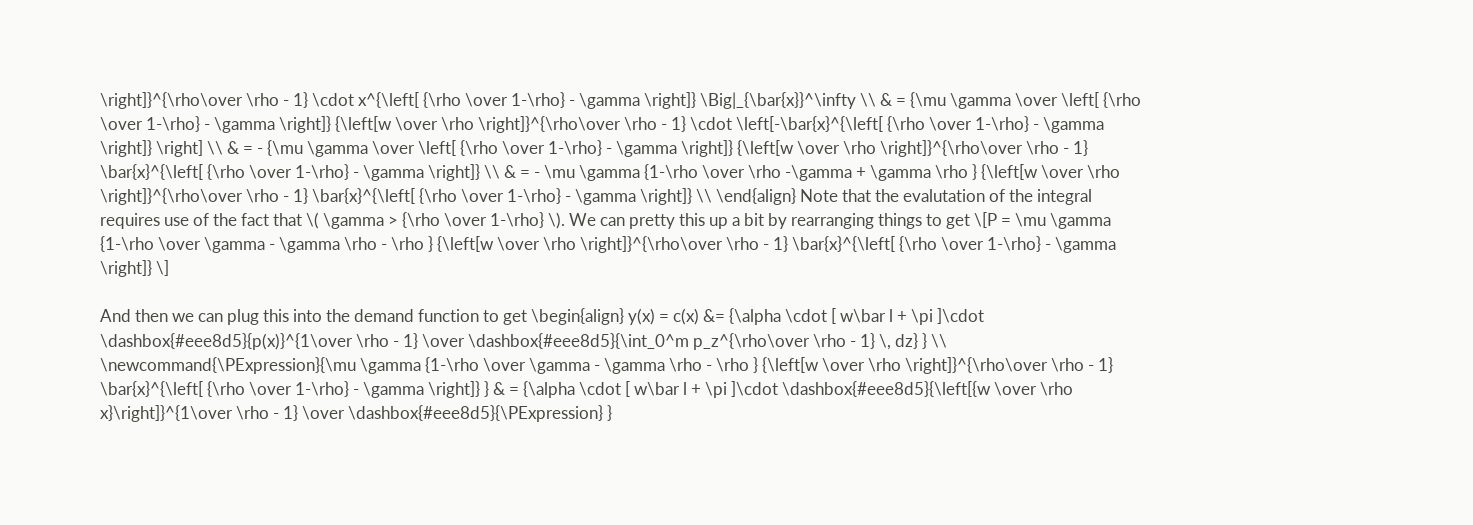\right]}^{\rho\over \rho - 1} \cdot x^{\left[ {\rho \over 1-\rho} - \gamma \right]} \Big|_{\bar{x}}^\infty \\ & = {\mu \gamma \over \left[ {\rho \over 1-\rho} - \gamma \right]} {\left[w \over \rho \right]}^{\rho\over \rho - 1} \cdot \left[-\bar{x}^{\left[ {\rho \over 1-\rho} - \gamma \right]} \right] \\ & = - {\mu \gamma \over \left[ {\rho \over 1-\rho} - \gamma \right]} {\left[w \over \rho \right]}^{\rho\over \rho - 1} \bar{x}^{\left[ {\rho \over 1-\rho} - \gamma \right]} \\ & = - \mu \gamma {1-\rho \over \rho -\gamma + \gamma \rho } {\left[w \over \rho \right]}^{\rho\over \rho - 1} \bar{x}^{\left[ {\rho \over 1-\rho} - \gamma \right]} \\ \end{align} Note that the evalutation of the integral requires use of the fact that \( \gamma > {\rho \over 1-\rho} \). We can pretty this up a bit by rearranging things to get \[P = \mu \gamma {1-\rho \over \gamma - \gamma \rho - \rho } {\left[w \over \rho \right]}^{\rho\over \rho - 1} \bar{x}^{\left[ {\rho \over 1-\rho} - \gamma \right]} \]

And then we can plug this into the demand function to get \begin{align} y(x) = c(x) &= {\alpha \cdot [ w\bar l + \pi ]\cdot \dashbox{#eee8d5}{p(x)}^{1\over \rho - 1} \over \dashbox{#eee8d5}{\int_0^m p_z^{\rho\over \rho - 1} \, dz} } \\ \newcommand{\PExpression}{\mu \gamma {1-\rho \over \gamma - \gamma \rho - \rho } {\left[w \over \rho \right]}^{\rho\over \rho - 1} \bar{x}^{\left[ {\rho \over 1-\rho} - \gamma \right]} } & = {\alpha \cdot [ w\bar l + \pi ]\cdot \dashbox{#eee8d5}{\left[{w \over \rho x}\right]}^{1\over \rho - 1} \over \dashbox{#eee8d5}{\PExpression} }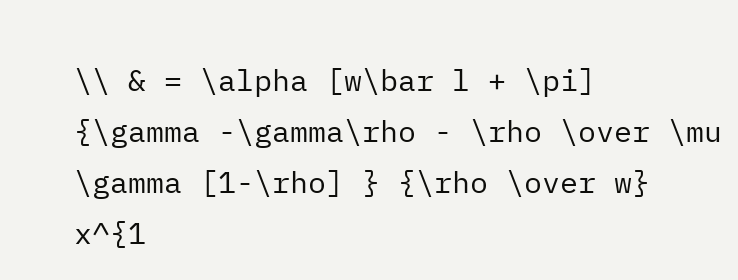\\ & = \alpha [w\bar l + \pi] {\gamma -\gamma\rho - \rho \over \mu \gamma [1-\rho] } {\rho \over w} x^{1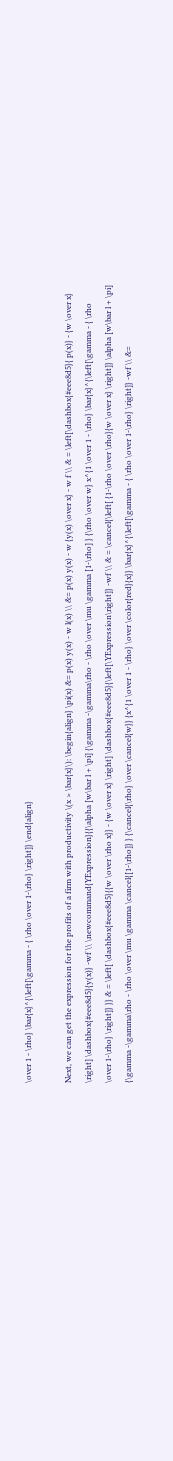\over 1 - \rho} \bar{x}^{\left[\gamma - { \rho \over 1-\rho} \right]} \end{align}

Next, we can get the expression for the profits of a firm with productivity \(x > \bar{x}\): \begin{align} \pi(x) &= p(x) y(x) - w l(x) \\ &= p(x) y(x) - w {y(x) \over x} - w f \\ & = \left[\dashbox{#eee8d5}{ p(x)} - {w \over x} \right] \dashbox{#eee8d5}{y(x)} -wf \\ \newcommand{YExpression}{{\alpha [w\bar l + \pi] {\gamma -\gamma\rho - \rho \over \mu \gamma [1-\rho] } {\rho \over w} x^{1 \over 1 - \rho} \bar{x}^{\left[\gamma - { \rho \over 1-\rho} \right]} }} & = \left[ \dashbox{#eee8d5}{{w \over \rho x}} - {w \over x} \right] \dashbox{#eee8d5}{\left[\YExpression\right]} -wf \\ & = \cancel{\left[ {1-\rho \over \rho}{w \over x} \right]} \alpha [w\bar l + \pi] {\gamma -\gamma\rho - \rho \over \mu \gamma \cancel{[1-\rho]} } {\cancel{\rho} \over \cancel{w}} {x^{1 \over 1 - \rho} \over \color{red}{x}} \bar{x}^{\left[\gamma - { \rho \over 1-\rho} \right]} -wf \\ &=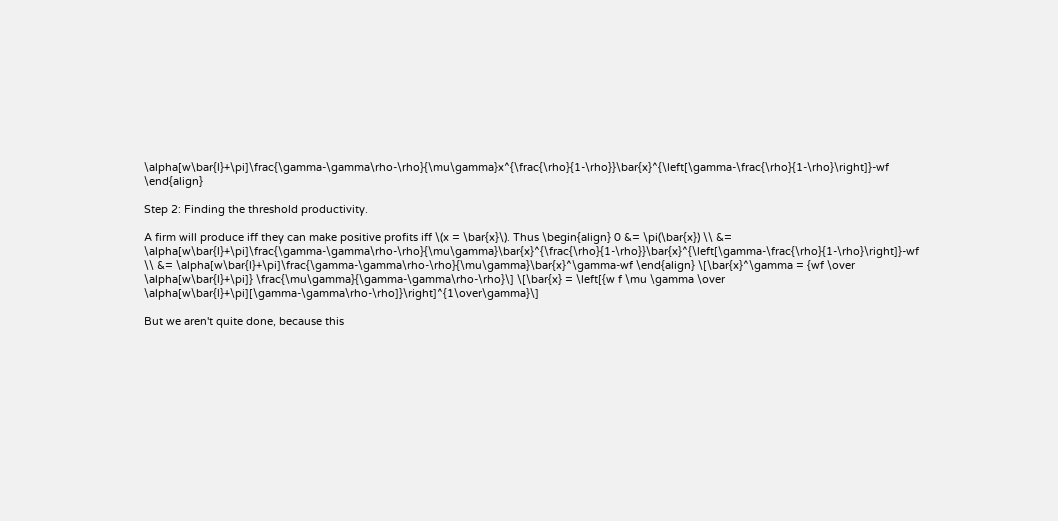\alpha[w\bar{l}+\pi]\frac{\gamma-\gamma\rho-\rho}{\mu\gamma}x^{\frac{\rho}{1-\rho}}\bar{x}^{\left[\gamma-\frac{\rho}{1-\rho}\right]}-wf \end{align}

Step 2: Finding the threshold productivity.

A firm will produce iff they can make positive profits iff \(x = \bar{x}\). Thus \begin{align} 0 &= \pi(\bar{x}) \\ &= \alpha[w\bar{l}+\pi]\frac{\gamma-\gamma\rho-\rho}{\mu\gamma}\bar{x}^{\frac{\rho}{1-\rho}}\bar{x}^{\left[\gamma-\frac{\rho}{1-\rho}\right]}-wf \\ &= \alpha[w\bar{l}+\pi]\frac{\gamma-\gamma\rho-\rho}{\mu\gamma}\bar{x}^\gamma-wf \end{align} \[\bar{x}^\gamma = {wf \over \alpha[w\bar{l}+\pi]} \frac{\mu\gamma}{\gamma-\gamma\rho-\rho}\] \[\bar{x} = \left[{w f \mu \gamma \over \alpha[w\bar{l}+\pi][\gamma-\gamma\rho-\rho]}\right]^{1\over\gamma}\]

But we aren't quite done, because this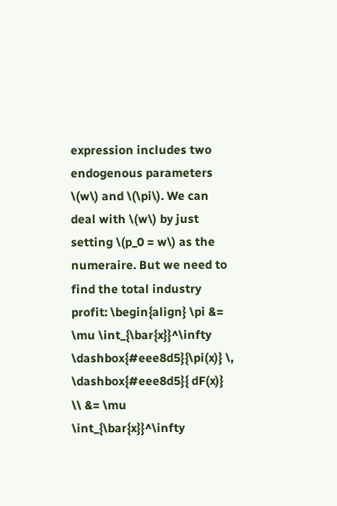expression includes two endogenous parameters \(w\) and \(\pi\). We can deal with \(w\) by just setting \(p_0 = w\) as the numeraire. But we need to find the total industry profit: \begin{align} \pi &= \mu \int_{\bar{x}}^\infty \dashbox{#eee8d5}{\pi(x)} \, \dashbox{#eee8d5}{ dF(x)} \\ &= \mu \int_{\bar{x}}^\infty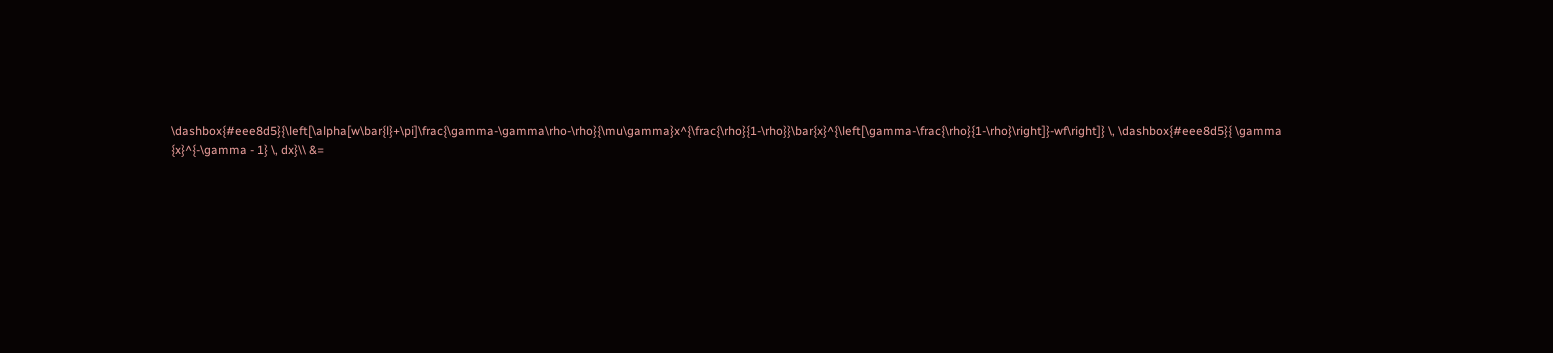\dashbox{#eee8d5}{\left[\alpha[w\bar{l}+\pi]\frac{\gamma-\gamma\rho-\rho}{\mu\gamma}x^{\frac{\rho}{1-\rho}}\bar{x}^{\left[\gamma-\frac{\rho}{1-\rho}\right]}-wf\right]} \, \dashbox{#eee8d5}{ \gamma {x}^{-\gamma - 1} \, dx}\\ &=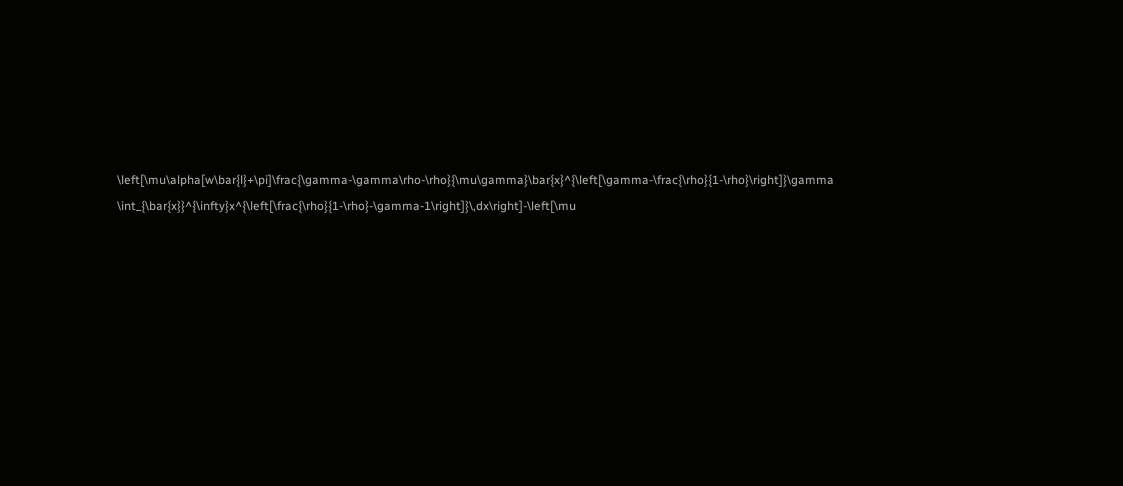\left[\mu\alpha[w\bar{l}+\pi]\frac{\gamma-\gamma\rho-\rho}{\mu\gamma}\bar{x}^{\left[\gamma-\frac{\rho}{1-\rho}\right]}\gamma \int_{\bar{x}}^{\infty}x^{\left[\frac{\rho}{1-\rho}-\gamma-1\right]}\,dx\right]-\left[\mu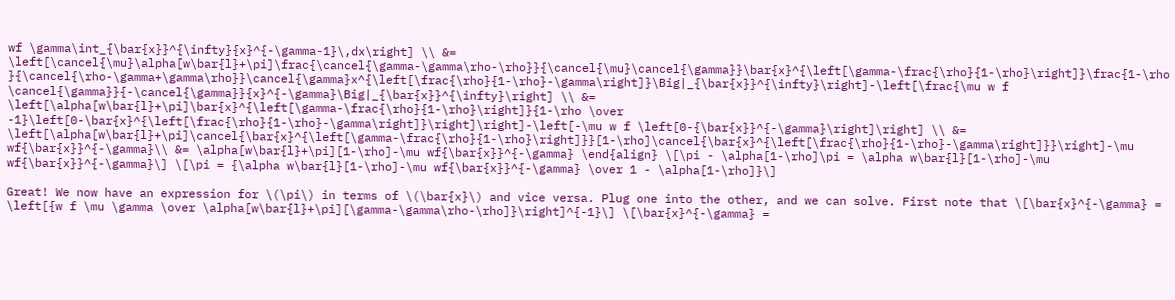wf \gamma\int_{\bar{x}}^{\infty}{x}^{-\gamma-1}\,dx\right] \\ &= \left[\cancel{\mu}\alpha[w\bar{l}+\pi]\frac{\cancel{\gamma-\gamma\rho-\rho}}{\cancel{\mu}\cancel{\gamma}}\bar{x}^{\left[\gamma-\frac{\rho}{1-\rho}\right]}\frac{1-\rho}{\cancel{\rho-\gamma+\gamma\rho}}\cancel{\gamma}x^{\left[\frac{\rho}{1-\rho}-\gamma\right]}\Big|_{\bar{x}}^{\infty}\right]-\left[\frac{\mu w f \cancel{\gamma}}{-\cancel{\gamma}}{x}^{-\gamma}\Big|_{\bar{x}}^{\infty}\right] \\ &= \left[\alpha[w\bar{l}+\pi]\bar{x}^{\left[\gamma-\frac{\rho}{1-\rho}\right]}{1-\rho \over -1}\left[0-\bar{x}^{\left[\frac{\rho}{1-\rho}-\gamma\right]}\right]\right]-\left[-\mu w f \left[0-{\bar{x}}^{-\gamma}\right]\right] \\ &= \left[\alpha[w\bar{l}+\pi]\cancel{\bar{x}^{\left[\gamma-\frac{\rho}{1-\rho}\right]}}[1-\rho]\cancel{\bar{x}^{\left[\frac{\rho}{1-\rho}-\gamma\right]}}\right]-\mu wf{\bar{x}}^{-\gamma}\\ &= \alpha[w\bar{l}+\pi][1-\rho]-\mu wf{\bar{x}}^{-\gamma} \end{align} \[\pi - \alpha[1-\rho]\pi = \alpha w\bar{l}[1-\rho]-\mu wf{\bar{x}}^{-\gamma}\] \[\pi = {\alpha w\bar{l}[1-\rho]-\mu wf{\bar{x}}^{-\gamma} \over 1 - \alpha[1-\rho]}\]

Great! We now have an expression for \(\pi\) in terms of \(\bar{x}\) and vice versa. Plug one into the other, and we can solve. First note that \[\bar{x}^{-\gamma} = \left[{w f \mu \gamma \over \alpha[w\bar{l}+\pi][\gamma-\gamma\rho-\rho]}\right]^{-1}\] \[\bar{x}^{-\gamma} =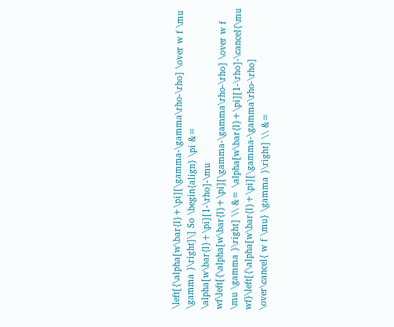\left[{\alpha[w\bar{l}+\pi][\gamma-\gamma\rho-\rho] \over w f \mu \gamma }\right]\] So \begin{align} \pi &= \alpha[w\bar{l}+\pi][1-\rho]-\mu wf\left[{\alpha[w\bar{l}+\pi][\gamma-\gamma\rho-\rho] \over w f \mu \gamma }\right] \\ &= \alpha[w\bar{l}+\pi][1-\rho]-\cancel{\mu wf}\left[{\alpha[w\bar{l}+\pi][\gamma-\gamma\rho-\rho] \over\cancel{ w f \mu} \gamma }\right] \\ &=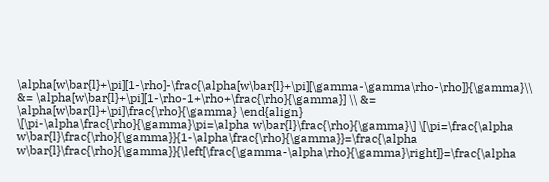\alpha[w\bar{l}+\pi][1-\rho]-\frac{\alpha[w\bar{l}+\pi][\gamma-\gamma\rho-\rho]}{\gamma}\\ &= \alpha[w\bar{l}+\pi][1-\rho-1+\rho+\frac{\rho}{\gamma}] \\ &= \alpha[w\bar{l}+\pi]\frac{\rho}{\gamma} \end{align} \[\pi-\alpha\frac{\rho}{\gamma}\pi=\alpha w\bar{l}\frac{\rho}{\gamma}\] \[\pi=\frac{\alpha w\bar{l}\frac{\rho}{\gamma}}{1-\alpha\frac{\rho}{\gamma}}=\frac{\alpha w\bar{l}\frac{\rho}{\gamma}}{\left[\frac{\gamma-\alpha\rho}{\gamma}\right]}=\frac{\alpha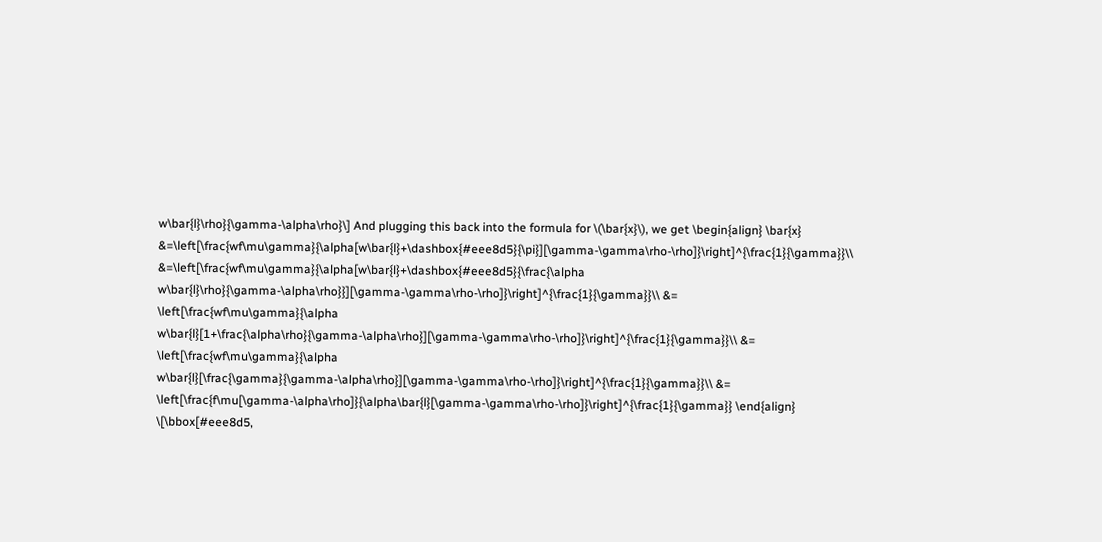w\bar{l}\rho}{\gamma-\alpha\rho}\] And plugging this back into the formula for \(\bar{x}\), we get \begin{align} \bar{x} &=\left[\frac{wf\mu\gamma}{\alpha[w\bar{l}+\dashbox{#eee8d5}{\pi}][\gamma-\gamma\rho-\rho]}\right]^{\frac{1}{\gamma}}\\ &=\left[\frac{wf\mu\gamma}{\alpha[w\bar{l}+\dashbox{#eee8d5}{\frac{\alpha w\bar{l}\rho}{\gamma-\alpha\rho}}][\gamma-\gamma\rho-\rho]}\right]^{\frac{1}{\gamma}}\\ &= \left[\frac{wf\mu\gamma}{\alpha w\bar{l}[1+\frac{\alpha\rho}{\gamma-\alpha\rho}][\gamma-\gamma\rho-\rho]}\right]^{\frac{1}{\gamma}}\\ &= \left[\frac{wf\mu\gamma}{\alpha w\bar{l}[\frac{\gamma}{\gamma-\alpha\rho}][\gamma-\gamma\rho-\rho]}\right]^{\frac{1}{\gamma}}\\ &= \left[\frac{f\mu[\gamma-\alpha\rho]}{\alpha\bar{l}[\gamma-\gamma\rho-\rho]}\right]^{\frac{1}{\gamma}} \end{align} \[\bbox[#eee8d5,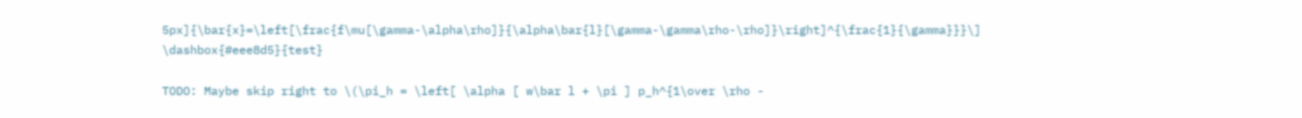5px]{\bar{x}=\left[\frac{f\mu[\gamma-\alpha\rho]}{\alpha\bar{l}[\gamma-\gamma\rho-\rho]}\right]^{\frac{1}{\gamma}}}\] \dashbox{#eee8d5}{test}

TODO: Maybe skip right to \(\pi_h = \left[ \alpha [ w\bar l + \pi ] p_h^{1\over \rho -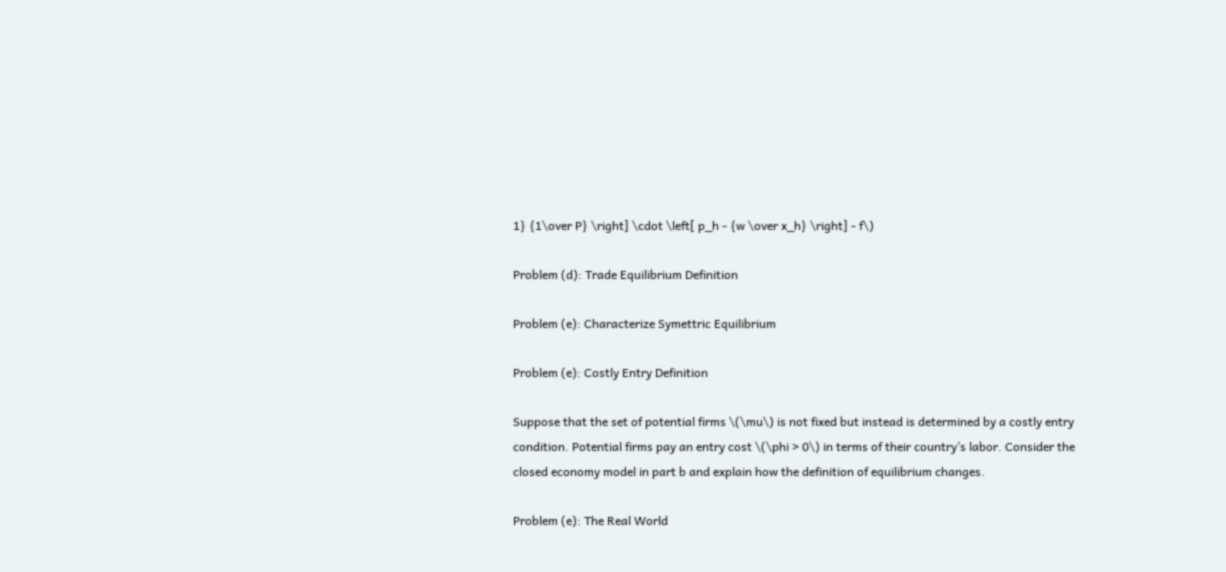1} {1\over P} \right] \cdot \left[ p_h - {w \over x_h} \right] - f\)

Problem (d): Trade Equilibrium Definition

Problem (e): Characterize Symettric Equilibrium

Problem (e): Costly Entry Definition

Suppose that the set of potential firms \(\mu\) is not fixed but instead is determined by a costly entry condition. Potential firms pay an entry cost \(\phi > 0\) in terms of their country’s labor. Consider the closed economy model in part b and explain how the definition of equilibrium changes.

Problem (e): The Real World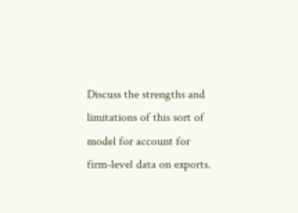Discuss the strengths and limitations of this sort of model for account for firm-level data on exports.